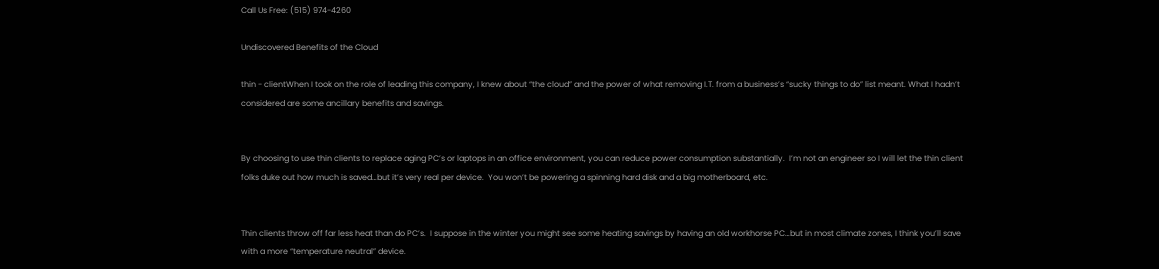Call Us Free: (515) 974-4260

Undiscovered Benefits of the Cloud

thin - clientWhen I took on the role of leading this company, I knew about “the cloud” and the power of what removing I.T. from a business’s “sucky things to do” list meant. What I hadn’t considered are some ancillary benefits and savings.


By choosing to use thin clients to replace aging PC’s or laptops in an office environment, you can reduce power consumption substantially.  I’m not an engineer so I will let the thin client folks duke out how much is saved…but it’s very real per device.  You won’t be powering a spinning hard disk and a big motherboard, etc.


Thin clients throw off far less heat than do PC’s.  I suppose in the winter you might see some heating savings by having an old workhorse PC…but in most climate zones, I think you’ll save with a more “temperature neutral” device.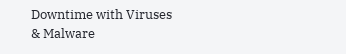Downtime with Viruses & Malware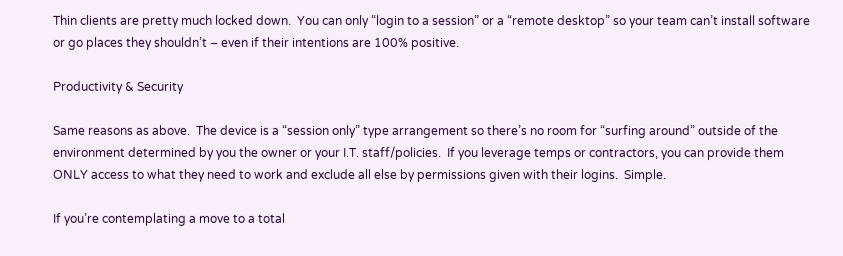Thin clients are pretty much locked down.  You can only “login to a session” or a “remote desktop” so your team can’t install software or go places they shouldn’t – even if their intentions are 100% positive.

Productivity & Security

Same reasons as above.  The device is a “session only” type arrangement so there’s no room for “surfing around” outside of the environment determined by you the owner or your I.T. staff/policies.  If you leverage temps or contractors, you can provide them ONLY access to what they need to work and exclude all else by permissions given with their logins.  Simple.

If you’re contemplating a move to a total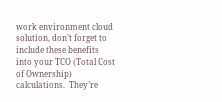work environment cloud solution, don’t forget to include these benefits into your TCO (Total Cost of Ownership) calculations.  They’re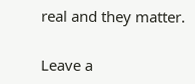real and they matter.

Leave a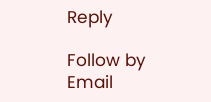Reply

Follow by Email